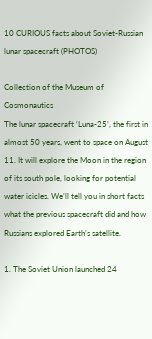10 CURIOUS facts about Soviet-Russian lunar spacecraft (PHOTOS)

Collection of the Museum of Cosmonautics
The lunar spacecraft ‘Luna-25’, the first in almost 50 years, went to space on August 11. It will explore the Moon in the region of its south pole, looking for potential water icicles. We’ll tell you in short facts what the previous spacecraft did and how Russians explored Earth’s satellite.

1. The Soviet Union launched 24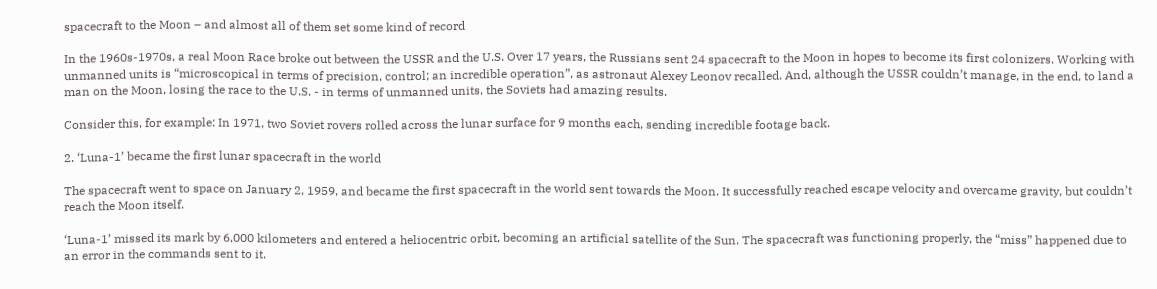spacecraft to the Moon – and almost all of them set some kind of record

In the 1960s-1970s, a real Moon Race broke out between the USSR and the U.S. Over 17 years, the Russians sent 24 spacecraft to the Moon in hopes to become its first colonizers. Working with unmanned units is “microscopical in terms of precision, control; an incredible operation”, as astronaut Alexey Leonov recalled. And, although the USSR couldn’t manage, in the end, to land a man on the Moon, losing the race to the U.S. - in terms of unmanned units, the Soviets had amazing results.

Consider this, for example: In 1971, two Soviet rovers rolled across the lunar surface for 9 months each, sending incredible footage back.

2. ‘Luna-1’ became the first lunar spacecraft in the world

The spacecraft went to space on January 2, 1959, and became the first spacecraft in the world sent towards the Moon. It successfully reached escape velocity and overcame gravity, but couldn’t reach the Moon itself.

‘Luna-1’ missed its mark by 6,000 kilometers and entered a heliocentric orbit, becoming an artificial satellite of the Sun. The spacecraft was functioning properly, the “miss” happened due to an error in the commands sent to it.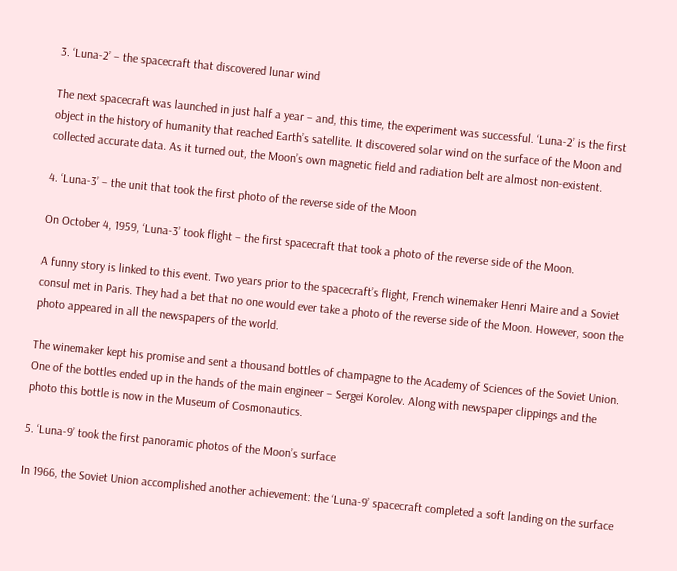3. ‘Luna-2’ – the spacecraft that discovered lunar wind

The next spacecraft was launched in just half a year – and, this time, the experiment was successful. ‘Luna-2’ is the first object in the history of humanity that reached Earth’s satellite. It discovered solar wind on the surface of the Moon and collected accurate data. As it turned out, the Moon’s own magnetic field and radiation belt are almost non-existent.

4. ‘Luna-3’ – the unit that took the first photo of the reverse side of the Moon

On October 4, 1959, ‘Luna-3’ took flight – the first spacecraft that took a photo of the reverse side of the Moon.

A funny story is linked to this event. Two years prior to the spacecraft’s flight, French winemaker Henri Maire and a Soviet consul met in Paris. They had a bet that no one would ever take a photo of the reverse side of the Moon. However, soon the photo appeared in all the newspapers of the world.

The winemaker kept his promise and sent a thousand bottles of champagne to the Academy of Sciences of the Soviet Union. One of the bottles ended up in the hands of the main engineer – Sergei Korolev. Along with newspaper clippings and the photo this bottle is now in the Museum of Cosmonautics.

5. ‘Luna-9’ took the first panoramic photos of the Moon’s surface

In 1966, the Soviet Union accomplished another achievement: the ‘Luna-9’ spacecraft completed a soft landing on the surface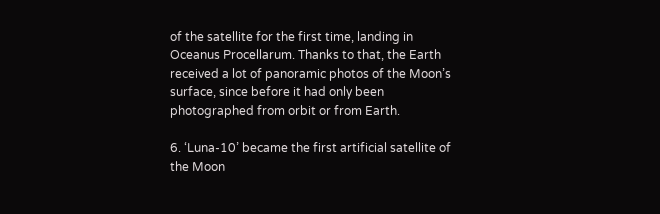of the satellite for the first time, landing in Oceanus Procellarum. Thanks to that, the Earth received a lot of panoramic photos of the Moon’s surface, since before it had only been photographed from orbit or from Earth.

6. ‘Luna-10’ became the first artificial satellite of the Moon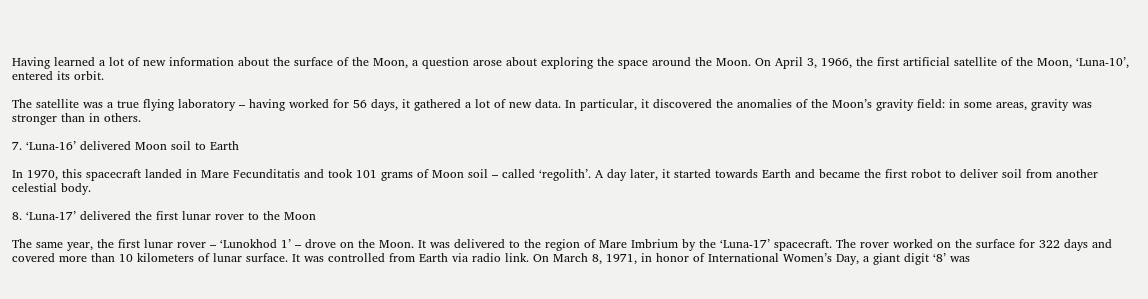Having learned a lot of new information about the surface of the Moon, a question arose about exploring the space around the Moon. On April 3, 1966, the first artificial satellite of the Moon, ‘Luna-10’, entered its orbit.

The satellite was a true flying laboratory – having worked for 56 days, it gathered a lot of new data. In particular, it discovered the anomalies of the Moon’s gravity field: in some areas, gravity was stronger than in others.

7. ‘Luna-16’ delivered Moon soil to Earth

In 1970, this spacecraft landed in Mare Fecunditatis and took 101 grams of Moon soil – called ‘regolith’. A day later, it started towards Earth and became the first robot to deliver soil from another celestial body.

8. ‘Luna-17’ delivered the first lunar rover to the Moon

The same year, the first lunar rover – ‘Lunokhod 1’ – drove on the Moon. It was delivered to the region of Mare Imbrium by the ‘Luna-17’ spacecraft. The rover worked on the surface for 322 days and covered more than 10 kilometers of lunar surface. It was controlled from Earth via radio link. On March 8, 1971, in honor of International Women’s Day, a giant digit ‘8’ was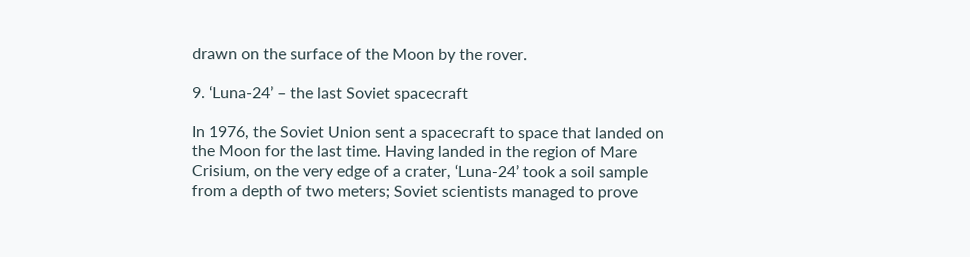drawn on the surface of the Moon by the rover.

9. ‘Luna-24’ – the last Soviet spacecraft

In 1976, the Soviet Union sent a spacecraft to space that landed on the Moon for the last time. Having landed in the region of Mare Crisium, on the very edge of a crater, ‘Luna-24’ took a soil sample from a depth of two meters; Soviet scientists managed to prove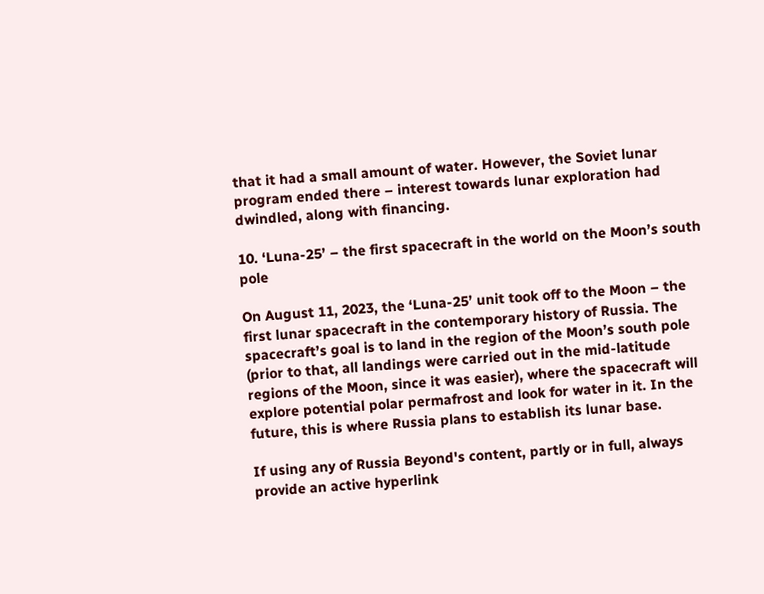that it had a small amount of water. However, the Soviet lunar program ended there – interest towards lunar exploration had dwindled, along with financing.

10. ‘Luna-25’ – the first spacecraft in the world on the Moon’s south pole

On August 11, 2023, the ‘Luna-25’ unit took off to the Moon – the first lunar spacecraft in the contemporary history of Russia. The spacecraft’s goal is to land in the region of the Moon’s south pole (prior to that, all landings were carried out in the mid-latitude regions of the Moon, since it was easier), where the spacecraft will explore potential polar permafrost and look for water in it. In the future, this is where Russia plans to establish its lunar base.

If using any of Russia Beyond's content, partly or in full, always provide an active hyperlink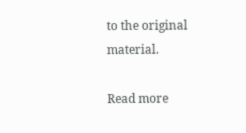to the original material.

Read more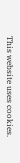This website uses cookies.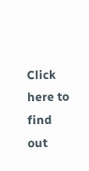Click here to find out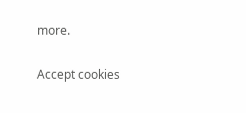more.

Accept cookies